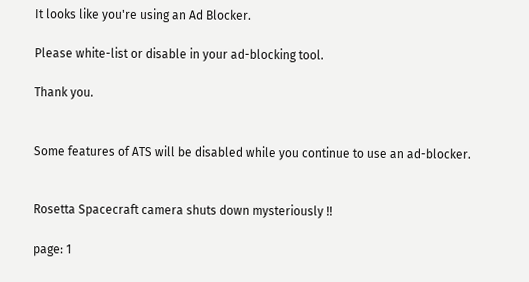It looks like you're using an Ad Blocker.

Please white-list or disable in your ad-blocking tool.

Thank you.


Some features of ATS will be disabled while you continue to use an ad-blocker.


Rosetta Spacecraft camera shuts down mysteriously !!

page: 1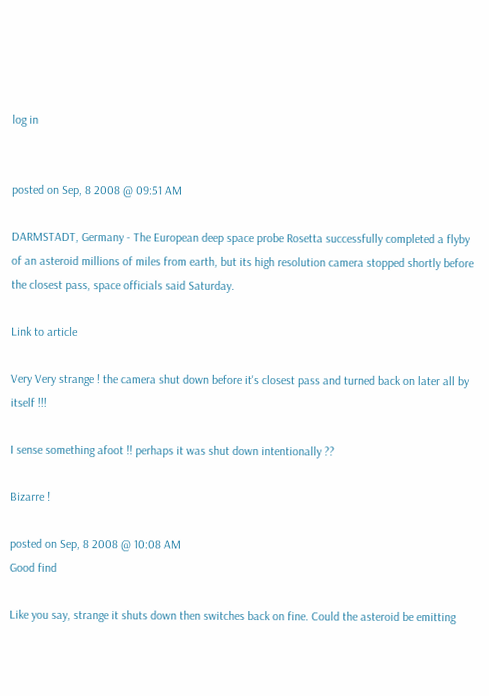log in


posted on Sep, 8 2008 @ 09:51 AM

DARMSTADT, Germany - The European deep space probe Rosetta successfully completed a flyby of an asteroid millions of miles from earth, but its high resolution camera stopped shortly before the closest pass, space officials said Saturday.

Link to article

Very Very strange ! the camera shut down before it's closest pass and turned back on later all by itself !!!

I sense something afoot !! perhaps it was shut down intentionally ??

Bizarre !

posted on Sep, 8 2008 @ 10:08 AM
Good find

Like you say, strange it shuts down then switches back on fine. Could the asteroid be emitting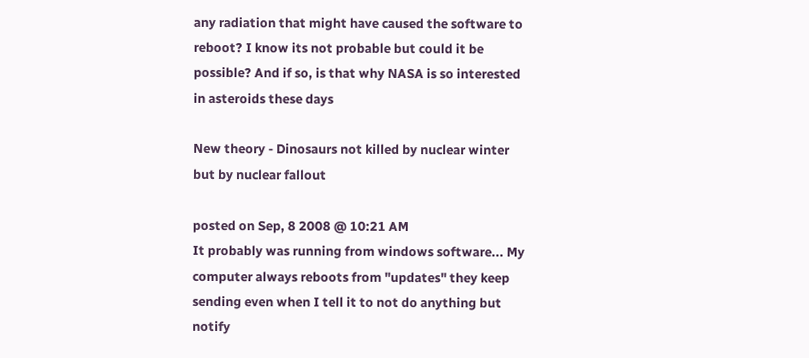any radiation that might have caused the software to reboot? I know its not probable but could it be possible? And if so, is that why NASA is so interested in asteroids these days

New theory - Dinosaurs not killed by nuclear winter but by nuclear fallout

posted on Sep, 8 2008 @ 10:21 AM
It probably was running from windows software... My computer always reboots from "updates" they keep sending even when I tell it to not do anything but notify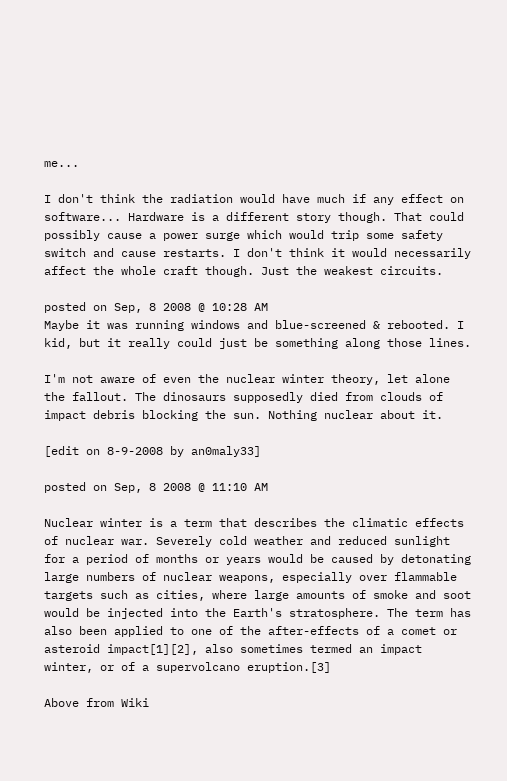me...

I don't think the radiation would have much if any effect on software... Hardware is a different story though. That could possibly cause a power surge which would trip some safety switch and cause restarts. I don't think it would necessarily affect the whole craft though. Just the weakest circuits.

posted on Sep, 8 2008 @ 10:28 AM
Maybe it was running windows and blue-screened & rebooted. I kid, but it really could just be something along those lines.

I'm not aware of even the nuclear winter theory, let alone the fallout. The dinosaurs supposedly died from clouds of impact debris blocking the sun. Nothing nuclear about it.

[edit on 8-9-2008 by an0maly33]

posted on Sep, 8 2008 @ 11:10 AM

Nuclear winter is a term that describes the climatic effects of nuclear war. Severely cold weather and reduced sunlight for a period of months or years would be caused by detonating large numbers of nuclear weapons, especially over flammable targets such as cities, where large amounts of smoke and soot would be injected into the Earth's stratosphere. The term has also been applied to one of the after-effects of a comet or asteroid impact[1][2], also sometimes termed an impact winter, or of a supervolcano eruption.[3]

Above from Wiki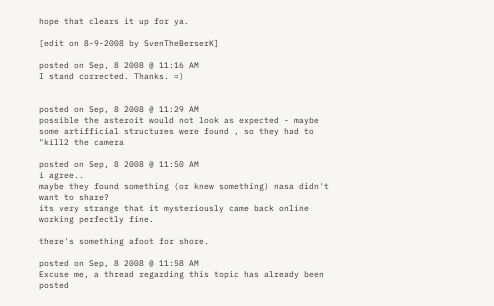hope that clears it up for ya.

[edit on 8-9-2008 by SvenTheBerserK]

posted on Sep, 8 2008 @ 11:16 AM
I stand corrected. Thanks. =)


posted on Sep, 8 2008 @ 11:29 AM
possible the asteroit would not look as expected - maybe some artifficial structures were found , so they had to "kill2 the camera

posted on Sep, 8 2008 @ 11:50 AM
i agree..
maybe they found something (or knew something) nasa didn't want to share?
its very strange that it mysteriously came back online working perfectly fine.

there's something afoot for shore.

posted on Sep, 8 2008 @ 11:58 AM
Excuse me, a thread regarding this topic has already been posted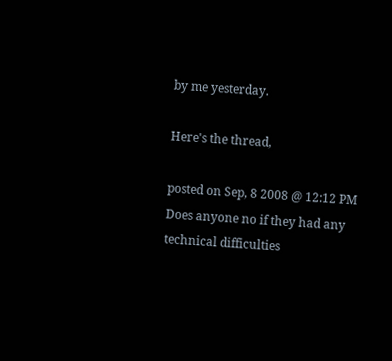by me yesterday.

Here's the thread,

posted on Sep, 8 2008 @ 12:12 PM
Does anyone no if they had any technical difficulties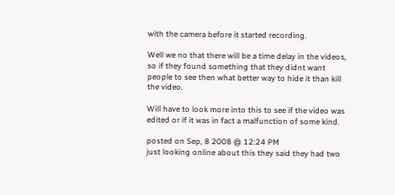with the camera before it started recording.

Well we no that there will be a time delay in the videos, so if they found something that they didnt want people to see then what better way to hide it than kill the video.

Will have to look more into this to see if the video was edited or if it was in fact a malfunction of some kind.

posted on Sep, 8 2008 @ 12:24 PM
just looking online about this they said they had two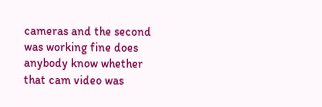cameras and the second was working fine does anybody know whether that cam video was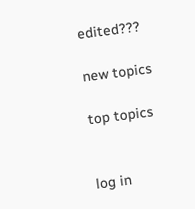edited???

new topics

top topics


log in